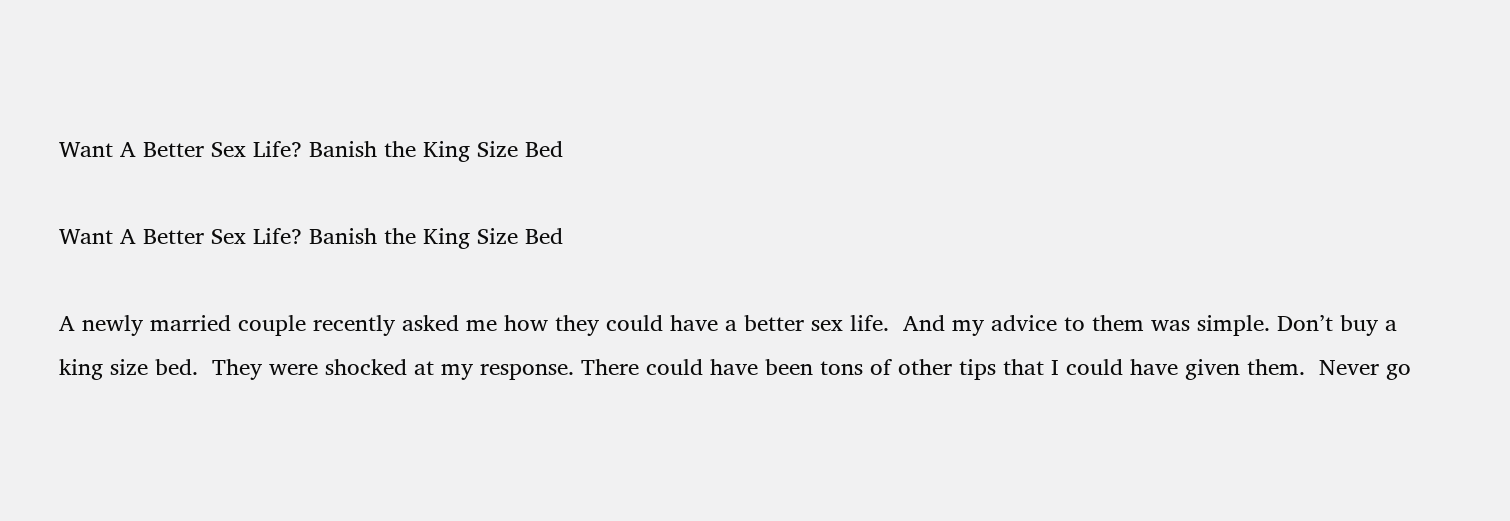Want A Better Sex Life? Banish the King Size Bed

Want A Better Sex Life? Banish the King Size Bed

A newly married couple recently asked me how they could have a better sex life.  And my advice to them was simple. Don’t buy a king size bed.  They were shocked at my response. There could have been tons of other tips that I could have given them.  Never go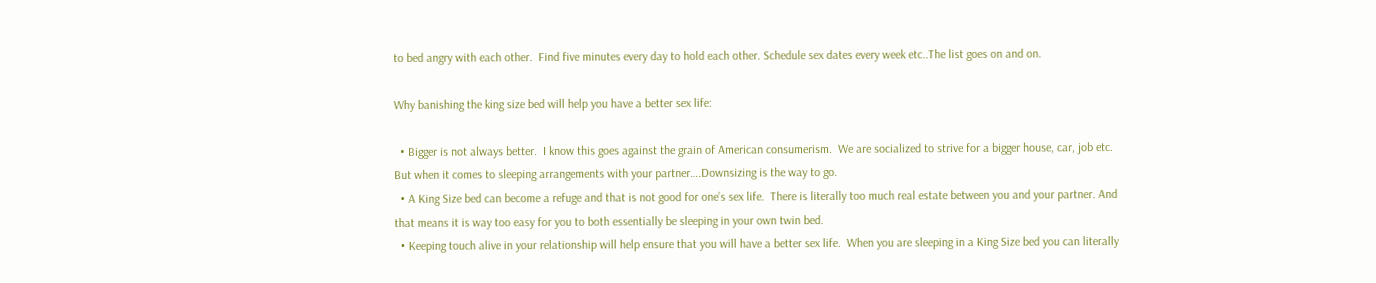to bed angry with each other.  Find five minutes every day to hold each other. Schedule sex dates every week etc..The list goes on and on.

Why banishing the king size bed will help you have a better sex life:

  • Bigger is not always better.  I know this goes against the grain of American consumerism.  We are socialized to strive for a bigger house, car, job etc.  But when it comes to sleeping arrangements with your partner….Downsizing is the way to go.
  • A King Size bed can become a refuge and that is not good for one’s sex life.  There is literally too much real estate between you and your partner. And that means it is way too easy for you to both essentially be sleeping in your own twin bed.
  • Keeping touch alive in your relationship will help ensure that you will have a better sex life.  When you are sleeping in a King Size bed you can literally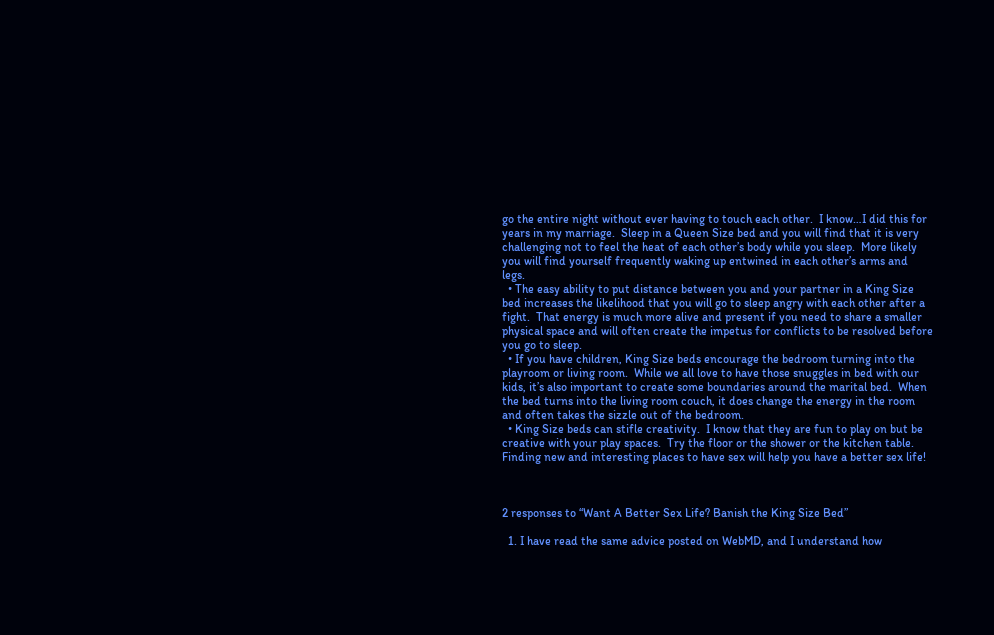go the entire night without ever having to touch each other.  I know…I did this for years in my marriage.  Sleep in a Queen Size bed and you will find that it is very challenging not to feel the heat of each other’s body while you sleep.  More likely you will find yourself frequently waking up entwined in each other’s arms and legs.
  • The easy ability to put distance between you and your partner in a King Size bed increases the likelihood that you will go to sleep angry with each other after a fight.  That energy is much more alive and present if you need to share a smaller physical space and will often create the impetus for conflicts to be resolved before you go to sleep.
  • If you have children, King Size beds encourage the bedroom turning into the playroom or living room.  While we all love to have those snuggles in bed with our kids, it’s also important to create some boundaries around the marital bed.  When the bed turns into the living room couch, it does change the energy in the room and often takes the sizzle out of the bedroom.
  • King Size beds can stifle creativity.  I know that they are fun to play on but be creative with your play spaces.  Try the floor or the shower or the kitchen table.  Finding new and interesting places to have sex will help you have a better sex life!



2 responses to “Want A Better Sex Life? Banish the King Size Bed”

  1. I have read the same advice posted on WebMD, and I understand how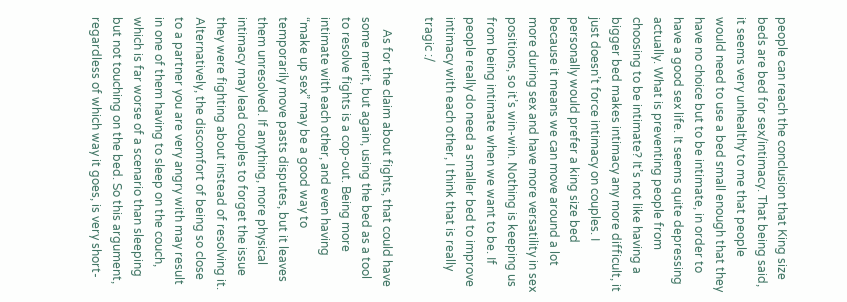people can reach the conclusion that King size beds are bed for sex/intimacy. That being said, it seems very unhealthy to me that people would need to use a bed small enough that they have no choice but to be intimate, in order to have a good sex life. It seems quite depressing actually. What is preventing people from choosing to be intimate? It’s not like having a bigger bed makes intimacy any more difficult, it just doesn’t force intimacy on couples. I personally would prefer a king size bed because it means we can move around a lot more during sex and have more versatility in sex positions, so it’s win-win. Nothing is keeping us from being intimate when we want to be. If people really do need a smaller bed to improve intimacy with each other, I think that is really tragic :/

    As for the claim about fights, that could have some merit, but again, using the bed as a tool to resolve fights is a cop-out. Being more intimate with each other, and even having “make up sex” may be a good way to temporarily move pasts disputes, but it leaves them unresolved. If anything, more physical intimacy may lead couples to forget the issue they were fighting about instead of resolving it. Alternatively, the discomfort of being so close to a partner you are very angry with may result in one of them having to sleep on the couch, which is far worse of a scenario than sleeping but not touching on the bed. So this argument, regardless of which way it goes, is very short-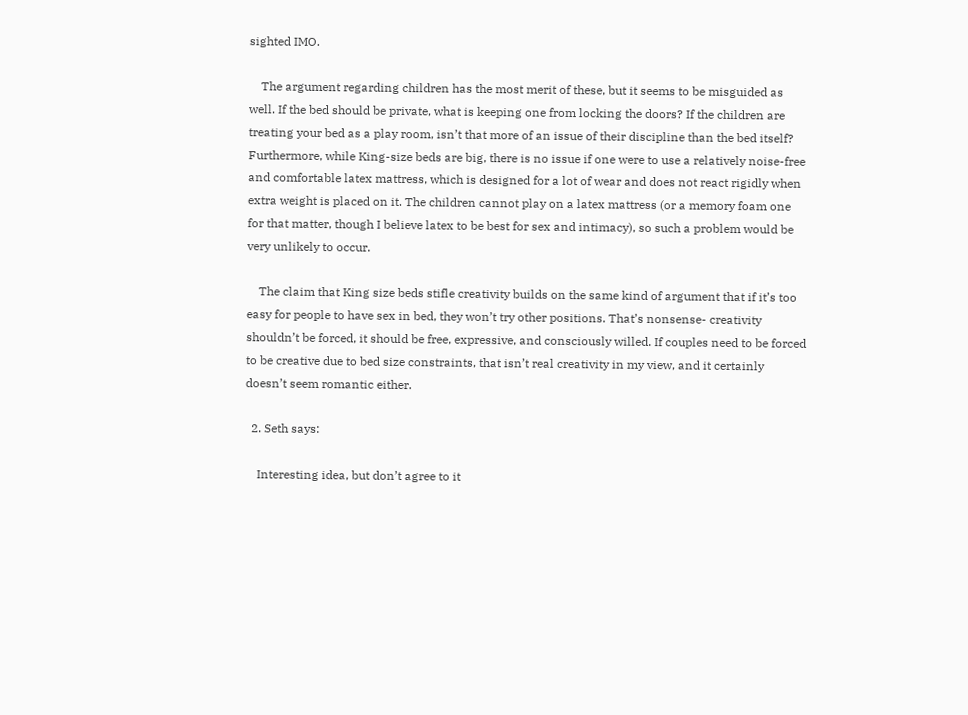sighted IMO.

    The argument regarding children has the most merit of these, but it seems to be misguided as well. If the bed should be private, what is keeping one from locking the doors? If the children are treating your bed as a play room, isn’t that more of an issue of their discipline than the bed itself? Furthermore, while King-size beds are big, there is no issue if one were to use a relatively noise-free and comfortable latex mattress, which is designed for a lot of wear and does not react rigidly when extra weight is placed on it. The children cannot play on a latex mattress (or a memory foam one for that matter, though I believe latex to be best for sex and intimacy), so such a problem would be very unlikely to occur.

    The claim that King size beds stifle creativity builds on the same kind of argument that if it’s too easy for people to have sex in bed, they won’t try other positions. That’s nonsense- creativity shouldn’t be forced, it should be free, expressive, and consciously willed. If couples need to be forced to be creative due to bed size constraints, that isn’t real creativity in my view, and it certainly doesn’t seem romantic either.

  2. Seth says:

    Interesting idea, but don’t agree to it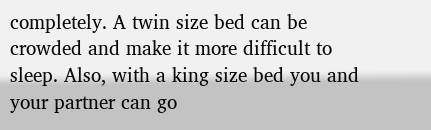completely. A twin size bed can be crowded and make it more difficult to sleep. Also, with a king size bed you and your partner can go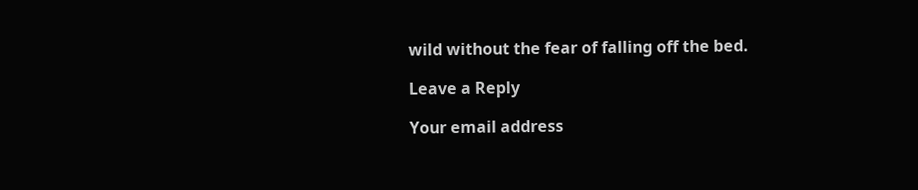wild without the fear of falling off the bed.

Leave a Reply

Your email address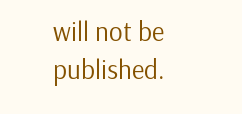will not be published.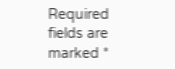Required fields are marked *